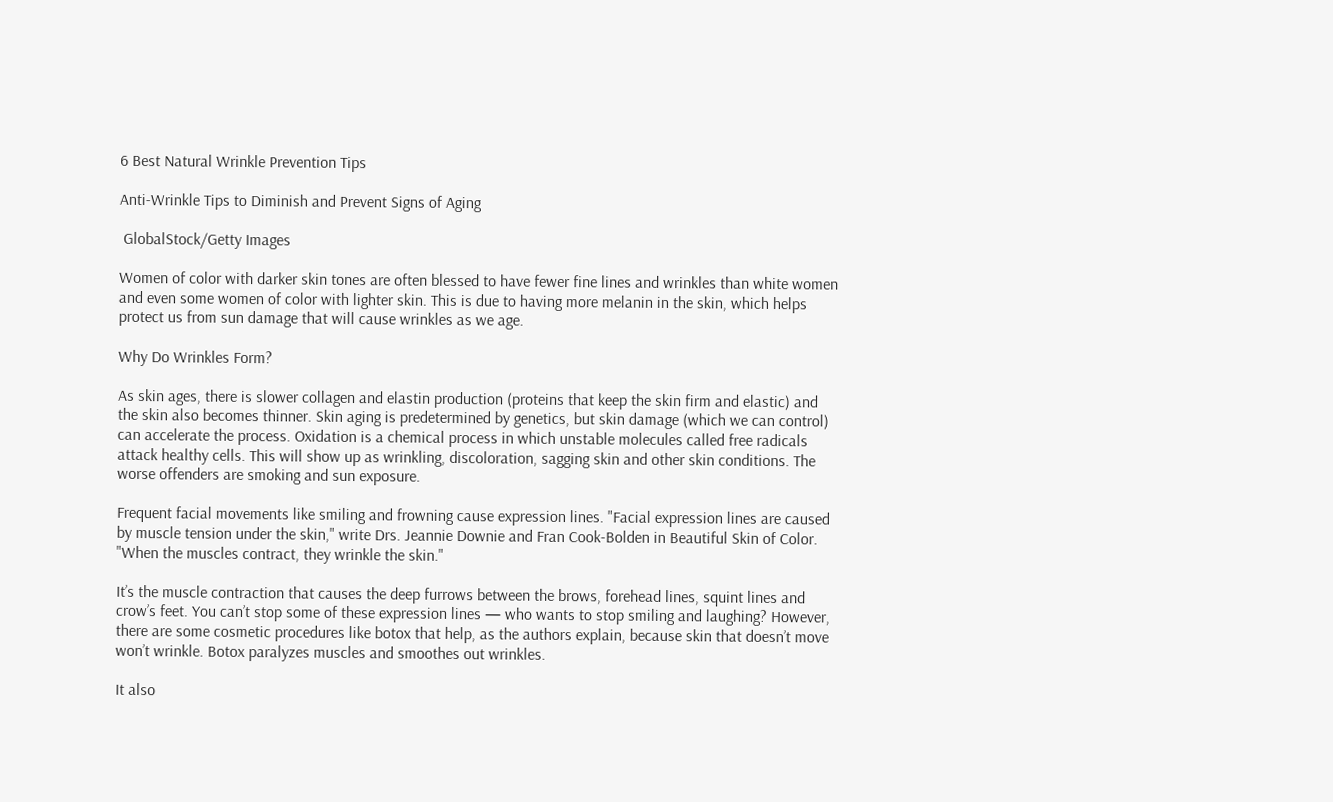6 Best Natural Wrinkle Prevention Tips

Anti-Wrinkle Tips to Diminish and Prevent Signs of Aging

 GlobalStock/Getty Images

Women of color with darker skin tones are often blessed to have fewer fine lines and wrinkles than white women and even some women of color with lighter skin. This is due to having more melanin in the skin, which helps protect us from sun damage that will cause wrinkles as we age.

Why Do Wrinkles Form?

As skin ages, there is slower collagen and elastin production (proteins that keep the skin firm and elastic) and the skin also becomes thinner. Skin aging is predetermined by genetics, but skin damage (which we can control) can accelerate the process. Oxidation is a chemical process in which unstable molecules called free radicals attack healthy cells. This will show up as wrinkling, discoloration, sagging skin and other skin conditions. The worse offenders are smoking and sun exposure.

Frequent facial movements like smiling and frowning cause expression lines. "Facial expression lines are caused by muscle tension under the skin," write Drs. Jeannie Downie and Fran Cook-Bolden in Beautiful Skin of Color. "When the muscles contract, they wrinkle the skin."

It’s the muscle contraction that causes the deep furrows between the brows, forehead lines, squint lines and crow’s feet. You can’t stop some of these expression lines — who wants to stop smiling and laughing? However, there are some cosmetic procedures like botox that help, as the authors explain, because skin that doesn’t move won’t wrinkle. Botox paralyzes muscles and smoothes out wrinkles.

It also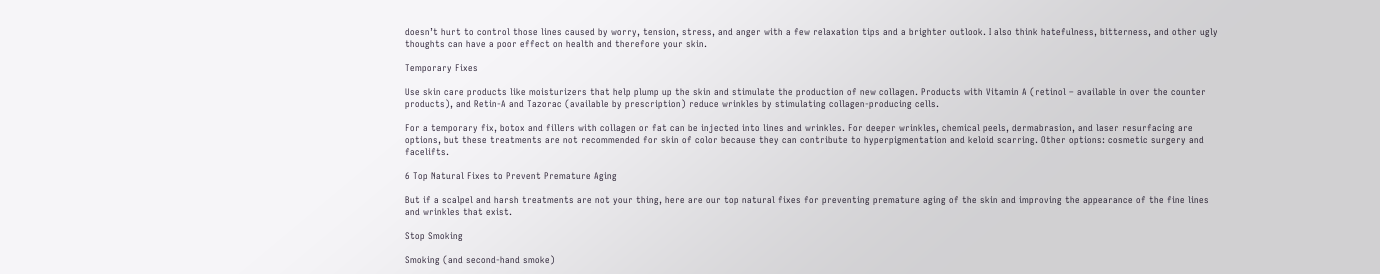doesn’t hurt to control those lines caused by worry, tension, stress, and anger with a few relaxation tips and a brighter outlook. I also think hatefulness, bitterness, and other ugly thoughts can have a poor effect on health and therefore your skin.

Temporary Fixes

Use skin care products like moisturizers that help plump up the skin and stimulate the production of new collagen. Products with Vitamin A (retinol – available in over the counter products), and Retin-A and Tazorac (available by prescription) reduce wrinkles by stimulating collagen-producing cells.

For a temporary fix, botox and fillers with collagen or fat can be injected into lines and wrinkles. For deeper wrinkles, chemical peels, dermabrasion, and laser resurfacing are options, but these treatments are not recommended for skin of color because they can contribute to hyperpigmentation and keloid scarring. Other options: cosmetic surgery and facelifts.

6 Top Natural Fixes to Prevent Premature Aging

But if a scalpel and harsh treatments are not your thing, here are our top natural fixes for preventing premature aging of the skin and improving the appearance of the fine lines and wrinkles that exist.

Stop Smoking

Smoking (and second-hand smoke)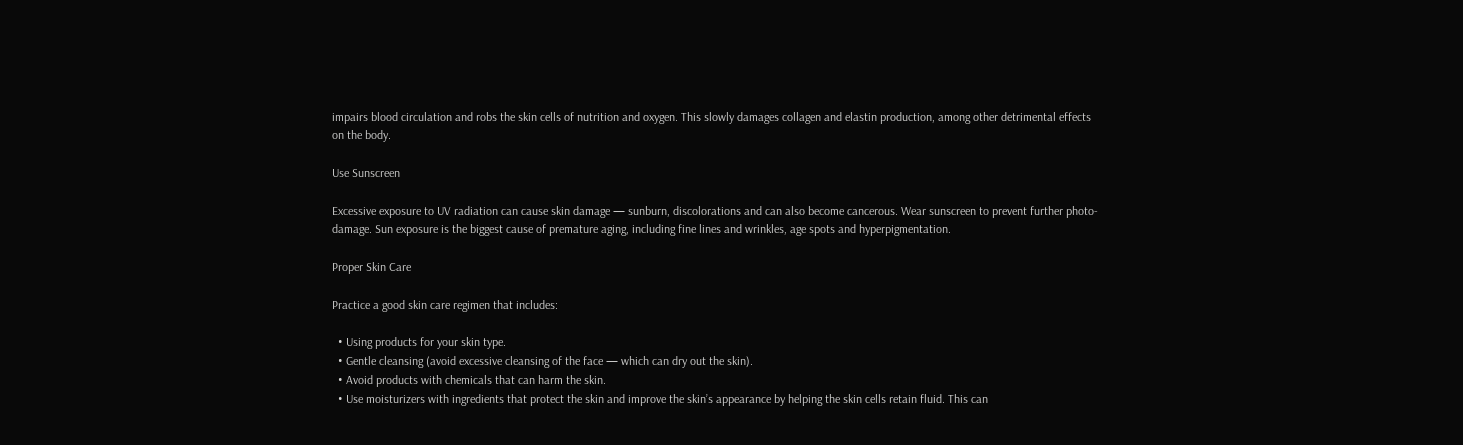impairs blood circulation and robs the skin cells of nutrition and oxygen. This slowly damages collagen and elastin production, among other detrimental effects on the body.

Use Sunscreen

Excessive exposure to UV radiation can cause skin damage — sunburn, discolorations and can also become cancerous. Wear sunscreen to prevent further photo-damage. Sun exposure is the biggest cause of premature aging, including fine lines and wrinkles, age spots and hyperpigmentation.

Proper Skin Care

Practice a good skin care regimen that includes:

  • Using products for your skin type.
  • Gentle cleansing (avoid excessive cleansing of the face — which can dry out the skin).
  • Avoid products with chemicals that can harm the skin.
  • Use moisturizers with ingredients that protect the skin and improve the skin’s appearance by helping the skin cells retain fluid. This can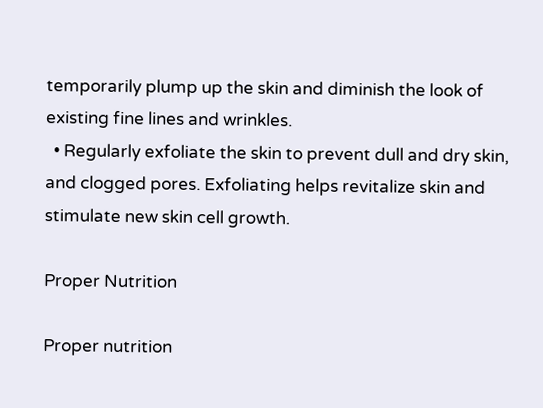temporarily plump up the skin and diminish the look of existing fine lines and wrinkles.
  • Regularly exfoliate the skin to prevent dull and dry skin, and clogged pores. Exfoliating helps revitalize skin and stimulate new skin cell growth.

Proper Nutrition

Proper nutrition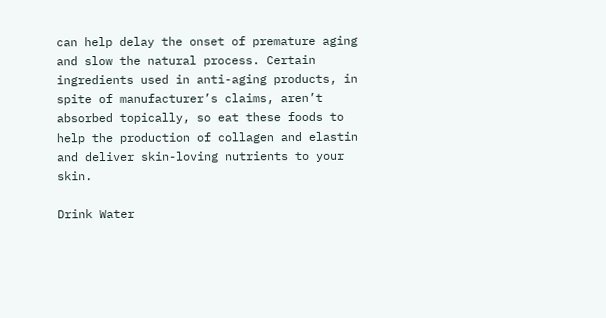can help delay the onset of premature aging and slow the natural process. Certain ingredients used in anti-aging products, in spite of manufacturer’s claims, aren’t absorbed topically, so eat these foods to help the production of collagen and elastin and deliver skin-loving nutrients to your skin.

Drink Water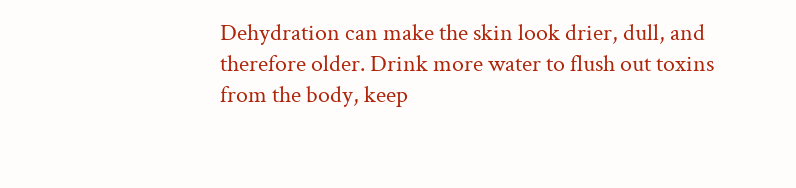Dehydration can make the skin look drier, dull, and therefore older. Drink more water to flush out toxins from the body, keep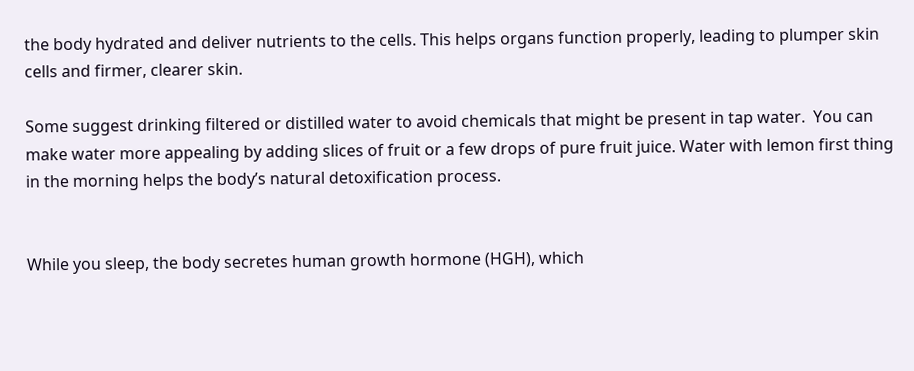the body hydrated and deliver nutrients to the cells. This helps organs function properly, leading to plumper skin cells and firmer, clearer skin.

Some suggest drinking filtered or distilled water to avoid chemicals that might be present in tap water.  You can make water more appealing by adding slices of fruit or a few drops of pure fruit juice. Water with lemon first thing in the morning helps the body’s natural detoxification process.


While you sleep, the body secretes human growth hormone (HGH), which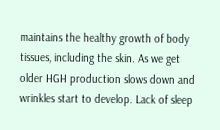maintains the healthy growth of body tissues, including the skin. As we get older HGH production slows down and wrinkles start to develop. Lack of sleep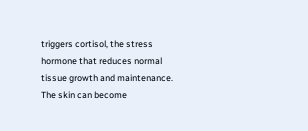triggers cortisol, the stress hormone that reduces normal tissue growth and maintenance. The skin can become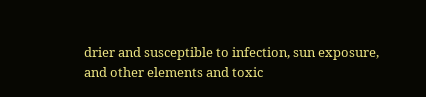drier and susceptible to infection, sun exposure, and other elements and toxic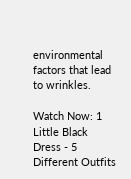environmental factors that lead to wrinkles.

Watch Now: 1 Little Black Dress - 5 Different Outfits